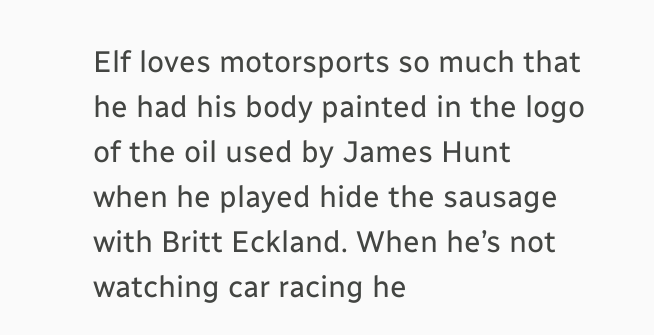Elf loves motorsports so much that he had his body painted in the logo of the oil used by James Hunt when he played hide the sausage with Britt Eckland. When he’s not watching car racing he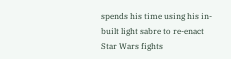spends his time using his in-built light sabre to re-enact Star Wars fights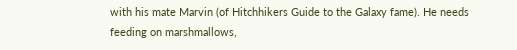with his mate Marvin (of Hitchhikers Guide to the Galaxy fame). He needs feeding on marshmallows,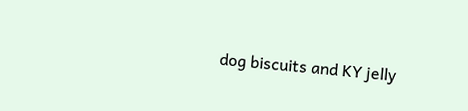dog biscuits and KY jelly